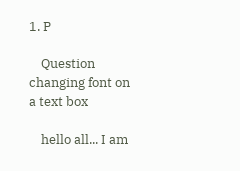1. P

    Question changing font on a text box

    hello all... I am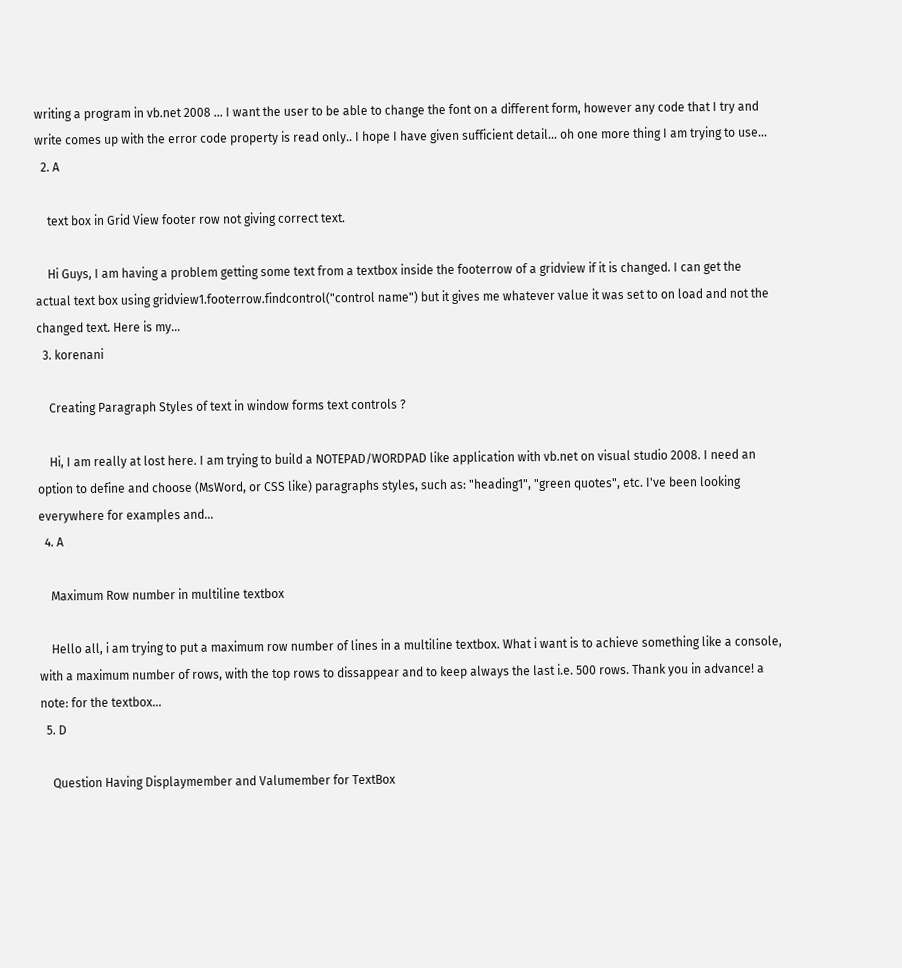writing a program in vb.net 2008 ... I want the user to be able to change the font on a different form, however any code that I try and write comes up with the error code property is read only.. I hope I have given sufficient detail... oh one more thing I am trying to use...
  2. A

    text box in Grid View footer row not giving correct text.

    Hi Guys, I am having a problem getting some text from a textbox inside the footerrow of a gridview if it is changed. I can get the actual text box using gridview1.footerrow.findcontrol("control name") but it gives me whatever value it was set to on load and not the changed text. Here is my...
  3. korenani

    Creating Paragraph Styles of text in window forms text controls ?

    Hi, I am really at lost here. I am trying to build a NOTEPAD/WORDPAD like application with vb.net on visual studio 2008. I need an option to define and choose (MsWord, or CSS like) paragraphs styles, such as: "heading1", "green quotes", etc. I've been looking everywhere for examples and...
  4. A

    Maximum Row number in multiline textbox

    Hello all, i am trying to put a maximum row number of lines in a multiline textbox. What i want is to achieve something like a console, with a maximum number of rows, with the top rows to dissappear and to keep always the last i.e. 500 rows. Thank you in advance! a note: for the textbox...
  5. D

    Question Having Displaymember and Valumember for TextBox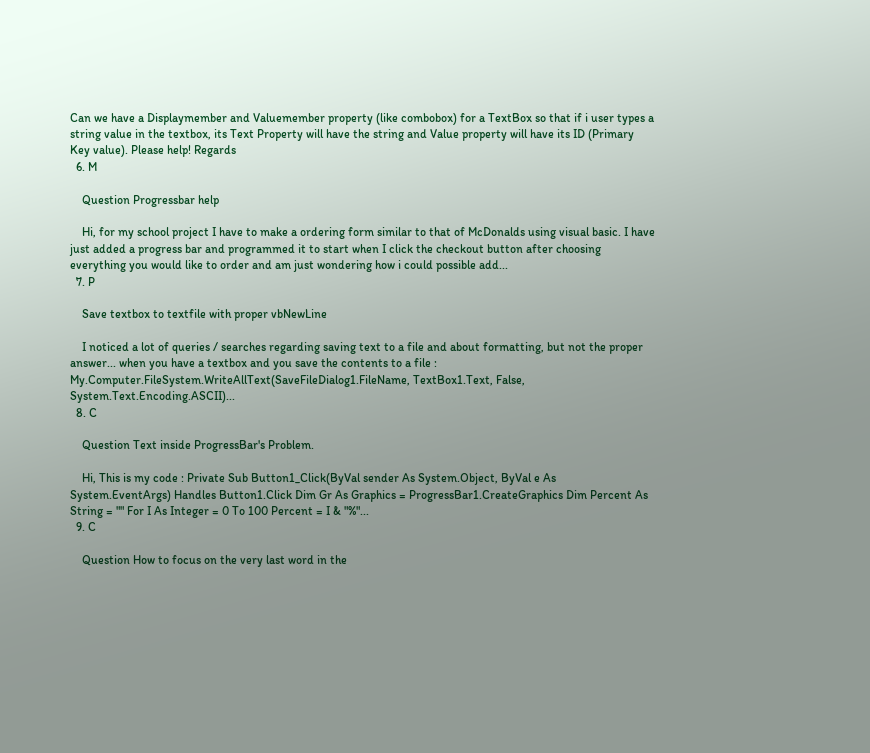Can we have a Displaymember and Valuemember property (like combobox) for a TextBox so that if i user types a string value in the textbox, its Text Property will have the string and Value property will have its ID (Primary Key value). Please help! Regards
  6. M

    Question Progressbar help

    Hi, for my school project I have to make a ordering form similar to that of McDonalds using visual basic. I have just added a progress bar and programmed it to start when I click the checkout button after choosing everything you would like to order and am just wondering how i could possible add...
  7. P

    Save textbox to textfile with proper vbNewLine

    I noticed a lot of queries / searches regarding saving text to a file and about formatting, but not the proper answer... when you have a textbox and you save the contents to a file : My.Computer.FileSystem.WriteAllText(SaveFileDialog1.FileName, TextBox1.Text, False, System.Text.Encoding.ASCII)...
  8. C

    Question Text inside ProgressBar's Problem.

    Hi, This is my code : Private Sub Button1_Click(ByVal sender As System.Object, ByVal e As System.EventArgs) Handles Button1.Click Dim Gr As Graphics = ProgressBar1.CreateGraphics Dim Percent As String = "" For I As Integer = 0 To 100 Percent = I & "%"...
  9. C

    Question How to focus on the very last word in the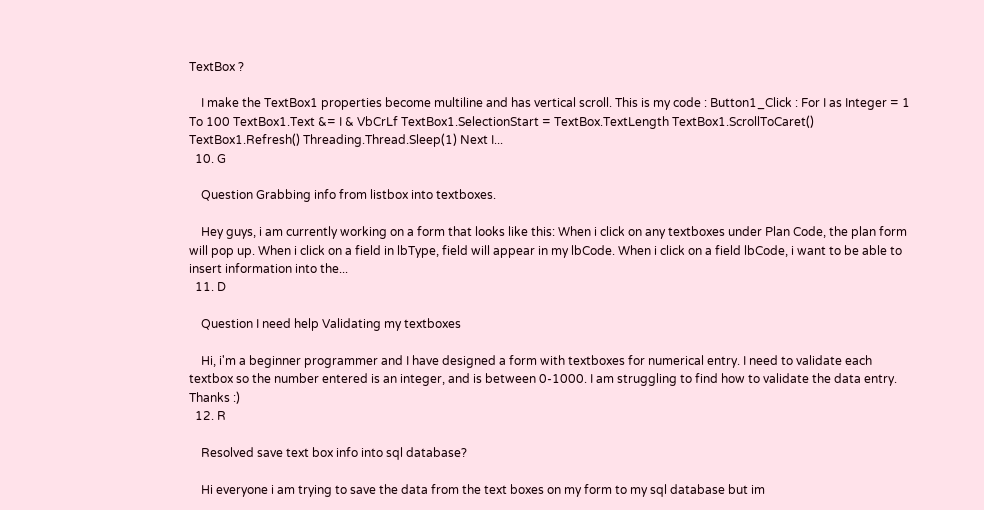TextBox ?

    I make the TextBox1 properties become multiline and has vertical scroll. This is my code : Button1_Click : For I as Integer = 1 To 100 TextBox1.Text &= I & VbCrLf TextBox1.SelectionStart = TextBox.TextLength TextBox1.ScrollToCaret() TextBox1.Refresh() Threading.Thread.Sleep(1) Next I...
  10. G

    Question Grabbing info from listbox into textboxes.

    Hey guys, i am currently working on a form that looks like this: When i click on any textboxes under Plan Code, the plan form will pop up. When i click on a field in lbType, field will appear in my lbCode. When i click on a field lbCode, i want to be able to insert information into the...
  11. D

    Question I need help Validating my textboxes

    Hi, i'm a beginner programmer and I have designed a form with textboxes for numerical entry. I need to validate each textbox so the number entered is an integer, and is between 0-1000. I am struggling to find how to validate the data entry. Thanks :)
  12. R

    Resolved save text box info into sql database?

    Hi everyone i am trying to save the data from the text boxes on my form to my sql database but im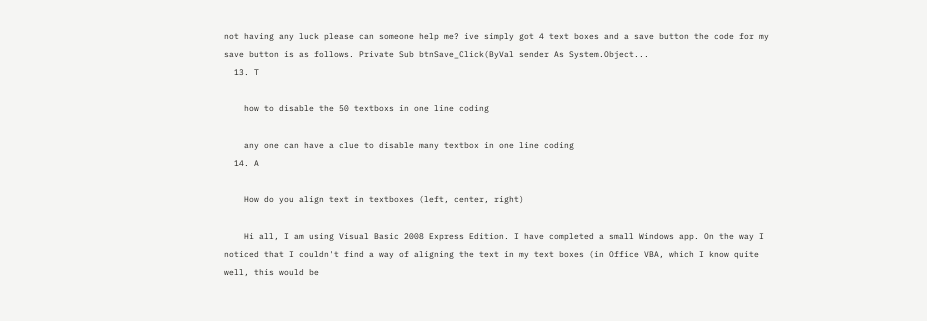not having any luck please can someone help me? ive simply got 4 text boxes and a save button the code for my save button is as follows. Private Sub btnSave_Click(ByVal sender As System.Object...
  13. T

    how to disable the 50 textboxs in one line coding

    any one can have a clue to disable many textbox in one line coding
  14. A

    How do you align text in textboxes (left, center, right)

    Hi all, I am using Visual Basic 2008 Express Edition. I have completed a small Windows app. On the way I noticed that I couldn't find a way of aligning the text in my text boxes (in Office VBA, which I know quite well, this would be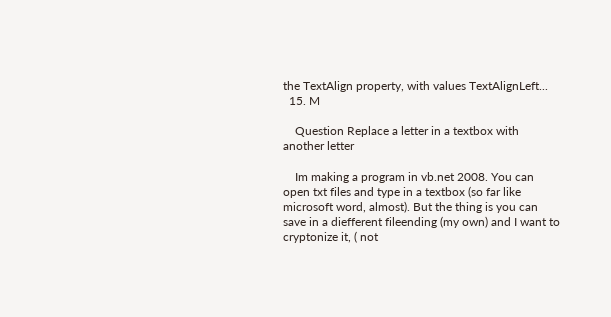the TextAlign property, with values TextAlignLeft...
  15. M

    Question Replace a letter in a textbox with another letter

    Im making a program in vb.net 2008. You can open txt files and type in a textbox (so far like microsoft word, almost). But the thing is you can save in a diefferent fileending (my own) and I want to cryptonize it, ( not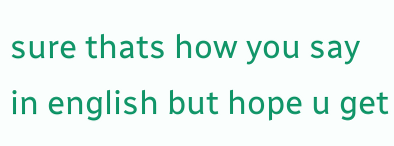sure thats how you say in english but hope u get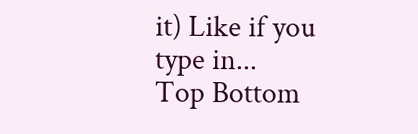it) Like if you type in...
Top Bottom